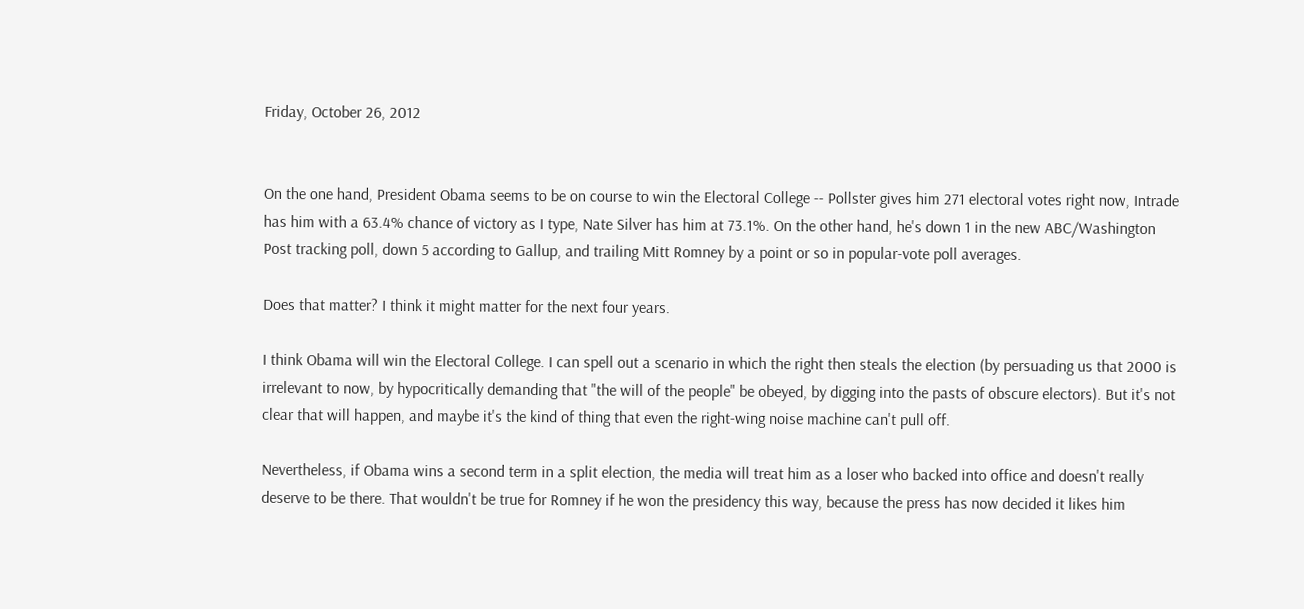Friday, October 26, 2012


On the one hand, President Obama seems to be on course to win the Electoral College -- Pollster gives him 271 electoral votes right now, Intrade has him with a 63.4% chance of victory as I type, Nate Silver has him at 73.1%. On the other hand, he's down 1 in the new ABC/Washington Post tracking poll, down 5 according to Gallup, and trailing Mitt Romney by a point or so in popular-vote poll averages.

Does that matter? I think it might matter for the next four years.

I think Obama will win the Electoral College. I can spell out a scenario in which the right then steals the election (by persuading us that 2000 is irrelevant to now, by hypocritically demanding that "the will of the people" be obeyed, by digging into the pasts of obscure electors). But it's not clear that will happen, and maybe it's the kind of thing that even the right-wing noise machine can't pull off.

Nevertheless, if Obama wins a second term in a split election, the media will treat him as a loser who backed into office and doesn't really deserve to be there. That wouldn't be true for Romney if he won the presidency this way, because the press has now decided it likes him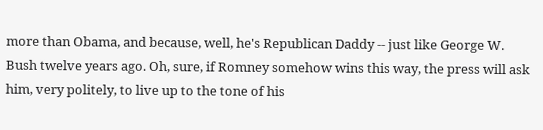more than Obama, and because, well, he's Republican Daddy -- just like George W. Bush twelve years ago. Oh, sure, if Romney somehow wins this way, the press will ask him, very politely, to live up to the tone of his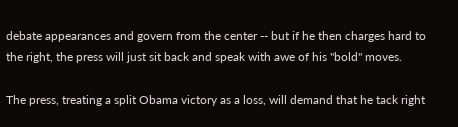debate appearances and govern from the center -- but if he then charges hard to the right, the press will just sit back and speak with awe of his "bold" moves.

The press, treating a split Obama victory as a loss, will demand that he tack right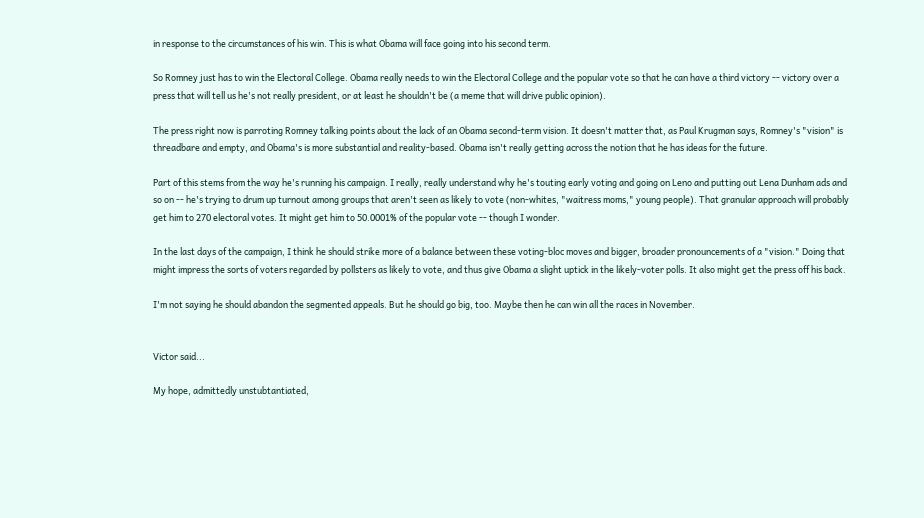in response to the circumstances of his win. This is what Obama will face going into his second term.

So Romney just has to win the Electoral College. Obama really needs to win the Electoral College and the popular vote so that he can have a third victory -- victory over a press that will tell us he's not really president, or at least he shouldn't be (a meme that will drive public opinion).

The press right now is parroting Romney talking points about the lack of an Obama second-term vision. It doesn't matter that, as Paul Krugman says, Romney's "vision" is threadbare and empty, and Obama's is more substantial and reality-based. Obama isn't really getting across the notion that he has ideas for the future.

Part of this stems from the way he's running his campaign. I really, really understand why he's touting early voting and going on Leno and putting out Lena Dunham ads and so on -- he's trying to drum up turnout among groups that aren't seen as likely to vote (non-whites, "waitress moms," young people). That granular approach will probably get him to 270 electoral votes. It might get him to 50.0001% of the popular vote -- though I wonder.

In the last days of the campaign, I think he should strike more of a balance between these voting-bloc moves and bigger, broader pronouncements of a "vision." Doing that might impress the sorts of voters regarded by pollsters as likely to vote, and thus give Obama a slight uptick in the likely-voter polls. It also might get the press off his back.

I'm not saying he should abandon the segmented appeals. But he should go big, too. Maybe then he can win all the races in November.


Victor said...

My hope, admittedly unstubtantiated,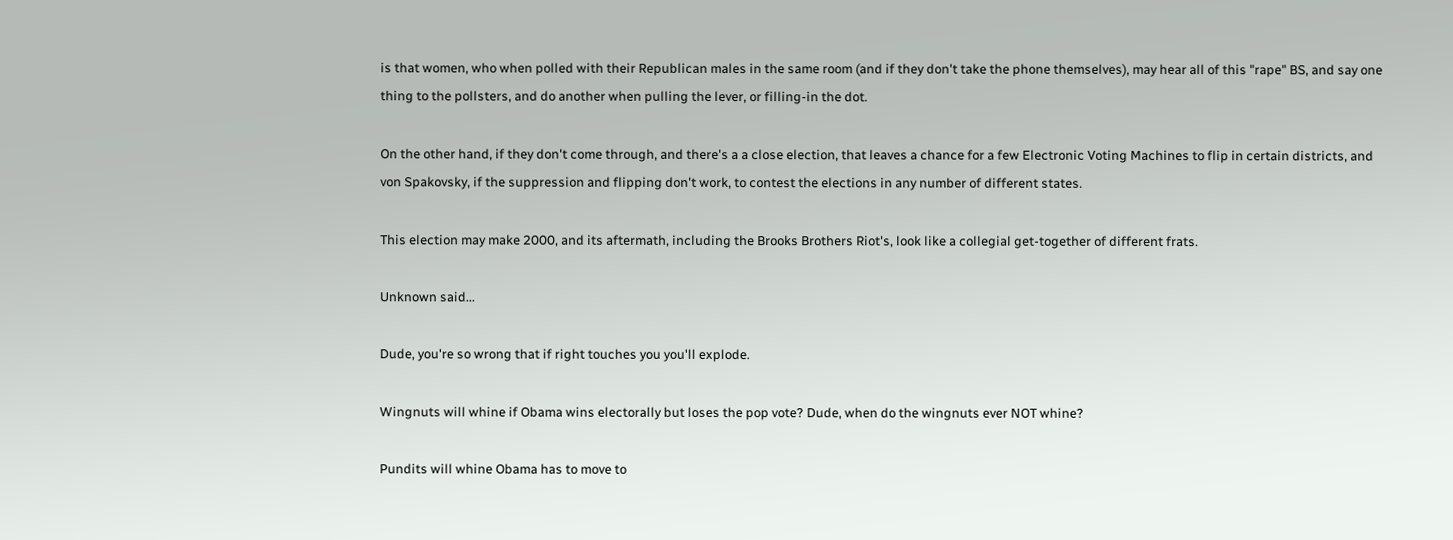is that women, who when polled with their Republican males in the same room (and if they don't take the phone themselves), may hear all of this "rape" BS, and say one thing to the pollsters, and do another when pulling the lever, or filling-in the dot.

On the other hand, if they don't come through, and there's a a close election, that leaves a chance for a few Electronic Voting Machines to flip in certain districts, and von Spakovsky, if the suppression and flipping don't work, to contest the elections in any number of different states.

This election may make 2000, and its aftermath, including the Brooks Brothers Riot's, look like a collegial get-together of different frats.

Unknown said...

Dude, you're so wrong that if right touches you you'll explode.

Wingnuts will whine if Obama wins electorally but loses the pop vote? Dude, when do the wingnuts ever NOT whine?

Pundits will whine Obama has to move to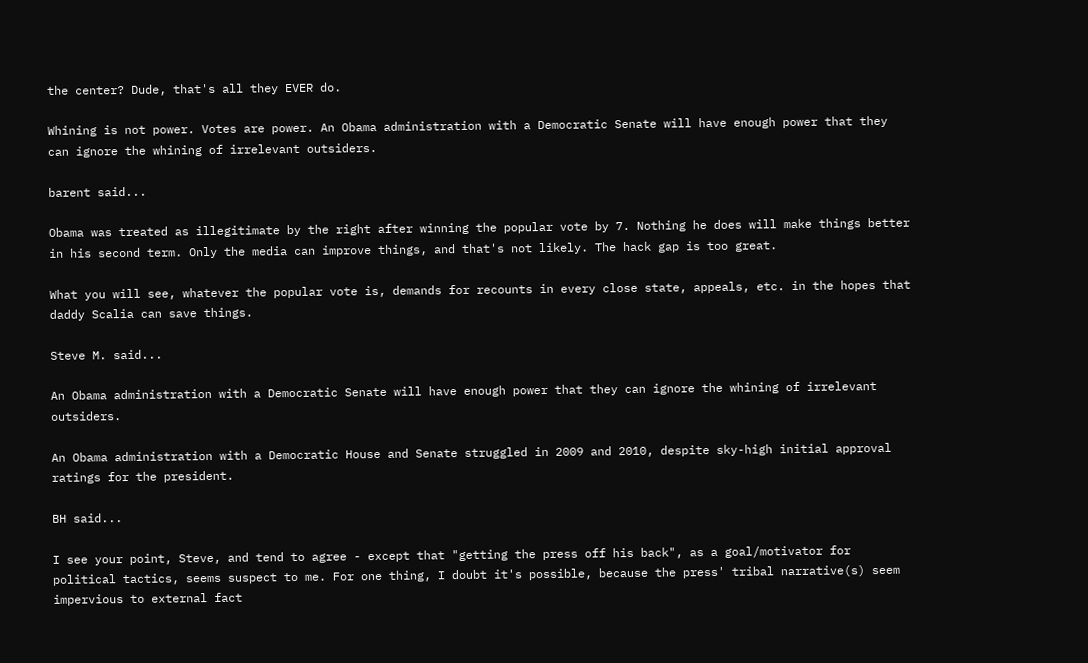the center? Dude, that's all they EVER do.

Whining is not power. Votes are power. An Obama administration with a Democratic Senate will have enough power that they can ignore the whining of irrelevant outsiders.

barent said...

Obama was treated as illegitimate by the right after winning the popular vote by 7. Nothing he does will make things better in his second term. Only the media can improve things, and that's not likely. The hack gap is too great.

What you will see, whatever the popular vote is, demands for recounts in every close state, appeals, etc. in the hopes that daddy Scalia can save things.

Steve M. said...

An Obama administration with a Democratic Senate will have enough power that they can ignore the whining of irrelevant outsiders.

An Obama administration with a Democratic House and Senate struggled in 2009 and 2010, despite sky-high initial approval ratings for the president.

BH said...

I see your point, Steve, and tend to agree - except that "getting the press off his back", as a goal/motivator for political tactics, seems suspect to me. For one thing, I doubt it's possible, because the press' tribal narrative(s) seem impervious to external fact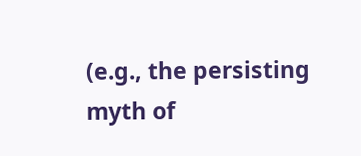(e.g., the persisting myth of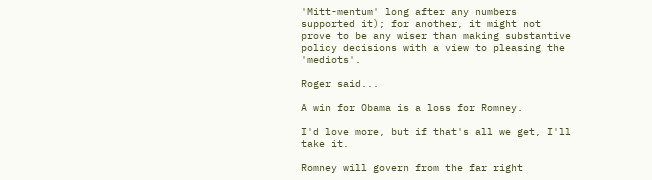'Mitt-mentum' long after any numbers supported it); for another, it might not prove to be any wiser than making substantive policy decisions with a view to pleasing the 'mediots'.

Roger said...

A win for Obama is a loss for Romney.

I'd love more, but if that's all we get, I'll take it.

Romney will govern from the far right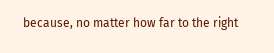because, no matter how far to the right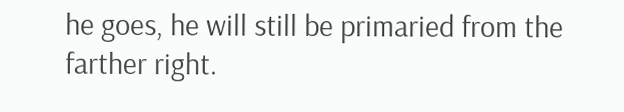he goes, he will still be primaried from the farther right.